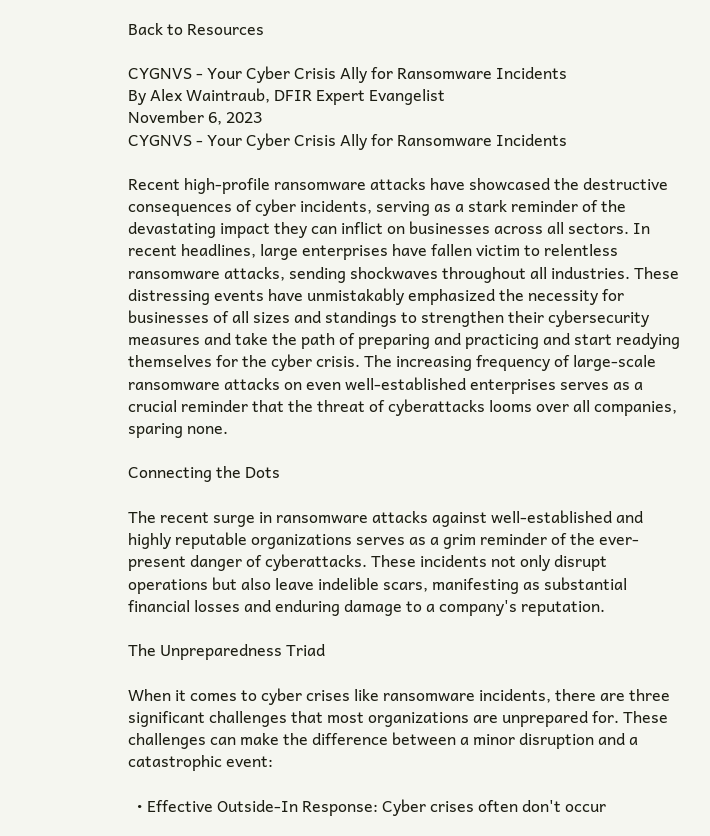Back to Resources

CYGNVS - Your Cyber Crisis Ally for Ransomware Incidents
By Alex Waintraub, DFIR Expert Evangelist
November 6, 2023
CYGNVS - Your Cyber Crisis Ally for Ransomware Incidents

Recent high-profile ransomware attacks have showcased the destructive consequences of cyber incidents, serving as a stark reminder of the devastating impact they can inflict on businesses across all sectors. In recent headlines, large enterprises have fallen victim to relentless ransomware attacks, sending shockwaves throughout all industries. These distressing events have unmistakably emphasized the necessity for businesses of all sizes and standings to strengthen their cybersecurity measures and take the path of preparing and practicing and start readying themselves for the cyber crisis. The increasing frequency of large-scale ransomware attacks on even well-established enterprises serves as a crucial reminder that the threat of cyberattacks looms over all companies, sparing none.

Connecting the Dots

The recent surge in ransomware attacks against well-established and highly reputable organizations serves as a grim reminder of the ever-present danger of cyberattacks. These incidents not only disrupt operations but also leave indelible scars, manifesting as substantial financial losses and enduring damage to a company's reputation.

The Unpreparedness Triad

When it comes to cyber crises like ransomware incidents, there are three significant challenges that most organizations are unprepared for. These challenges can make the difference between a minor disruption and a catastrophic event:

  • Effective Outside-In Response: Cyber crises often don't occur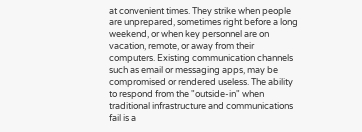at convenient times. They strike when people are unprepared, sometimes right before a long weekend, or when key personnel are on vacation, remote, or away from their computers. Existing communication channels such as email or messaging apps, may be compromised or rendered useless. The ability to respond from the "outside-in" when traditional infrastructure and communications fail is a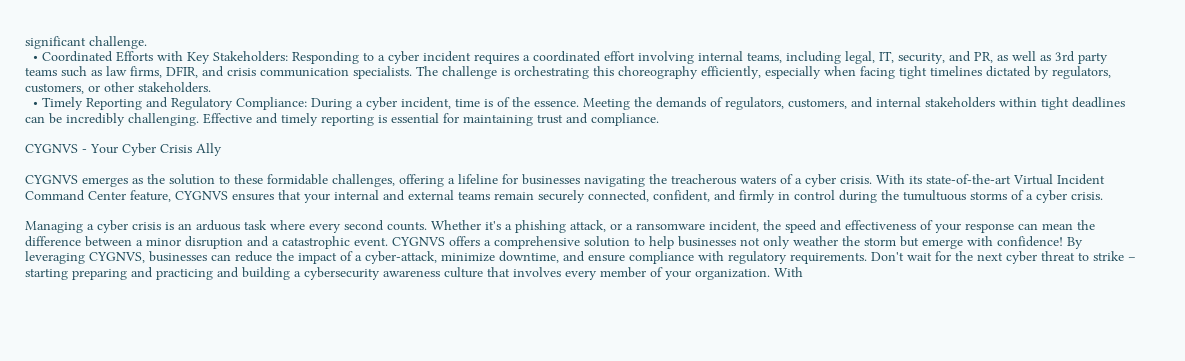significant challenge.
  • Coordinated Efforts with Key Stakeholders: Responding to a cyber incident requires a coordinated effort involving internal teams, including legal, IT, security, and PR, as well as 3rd party teams such as law firms, DFIR, and crisis communication specialists. The challenge is orchestrating this choreography efficiently, especially when facing tight timelines dictated by regulators, customers, or other stakeholders.
  • Timely Reporting and Regulatory Compliance: During a cyber incident, time is of the essence. Meeting the demands of regulators, customers, and internal stakeholders within tight deadlines can be incredibly challenging. Effective and timely reporting is essential for maintaining trust and compliance.

CYGNVS - Your Cyber Crisis Ally

CYGNVS emerges as the solution to these formidable challenges, offering a lifeline for businesses navigating the treacherous waters of a cyber crisis. With its state-of-the-art Virtual Incident Command Center feature, CYGNVS ensures that your internal and external teams remain securely connected, confident, and firmly in control during the tumultuous storms of a cyber crisis.

Managing a cyber crisis is an arduous task where every second counts. Whether it's a phishing attack, or a ransomware incident, the speed and effectiveness of your response can mean the difference between a minor disruption and a catastrophic event. CYGNVS offers a comprehensive solution to help businesses not only weather the storm but emerge with confidence! By leveraging CYGNVS, businesses can reduce the impact of a cyber-attack, minimize downtime, and ensure compliance with regulatory requirements. Don't wait for the next cyber threat to strike – starting preparing and practicing and building a cybersecurity awareness culture that involves every member of your organization. With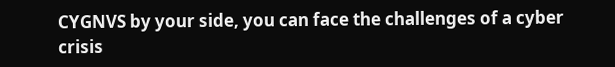CYGNVS by your side, you can face the challenges of a cyber crisis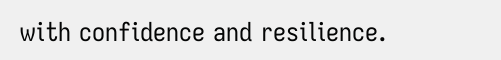with confidence and resilience.